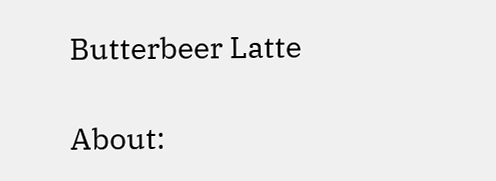Butterbeer Latte

About: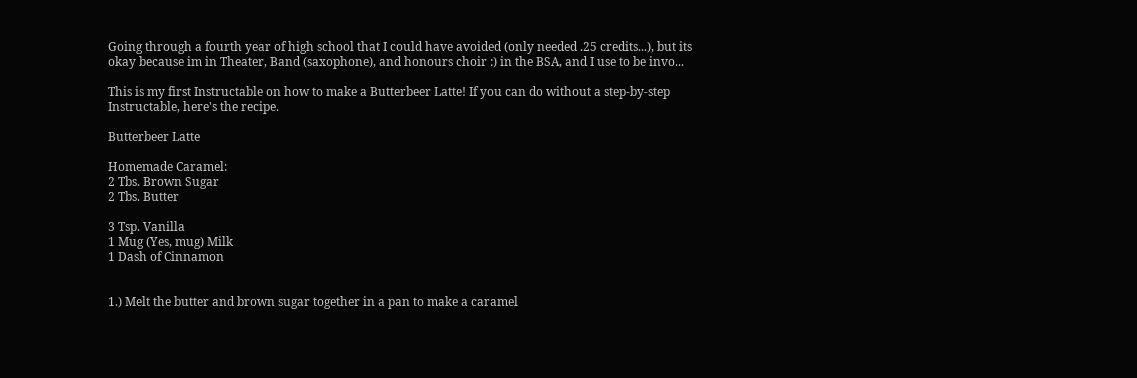Going through a fourth year of high school that I could have avoided (only needed .25 credits...), but its okay because im in Theater, Band (saxophone), and honours choir :) in the BSA, and I use to be invo...

This is my first Instructable on how to make a Butterbeer Latte! If you can do without a step-by-step Instructable, here's the recipe.

Butterbeer Latte

Homemade Caramel:
2 Tbs. Brown Sugar
2 Tbs. Butter

3 Tsp. Vanilla
1 Mug (Yes, mug) Milk
1 Dash of Cinnamon


1.) Melt the butter and brown sugar together in a pan to make a caramel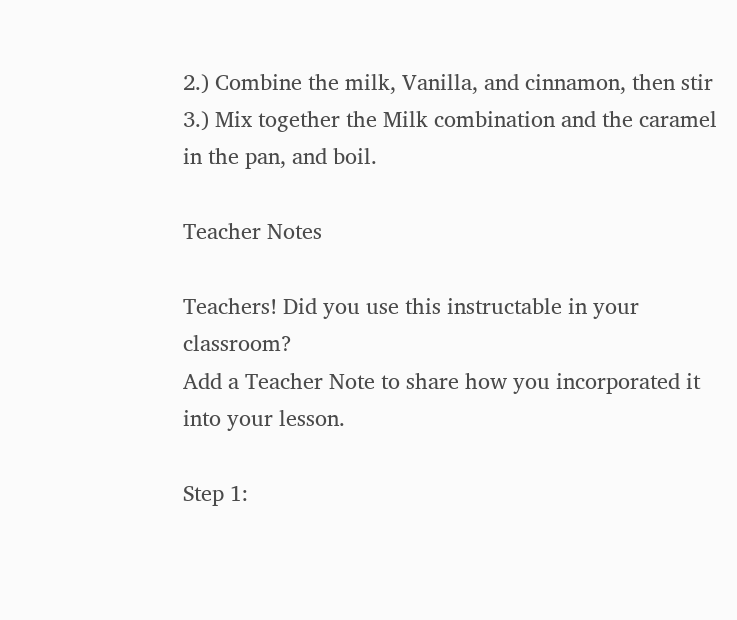2.) Combine the milk, Vanilla, and cinnamon, then stir
3.) Mix together the Milk combination and the caramel in the pan, and boil.

Teacher Notes

Teachers! Did you use this instructable in your classroom?
Add a Teacher Note to share how you incorporated it into your lesson.

Step 1: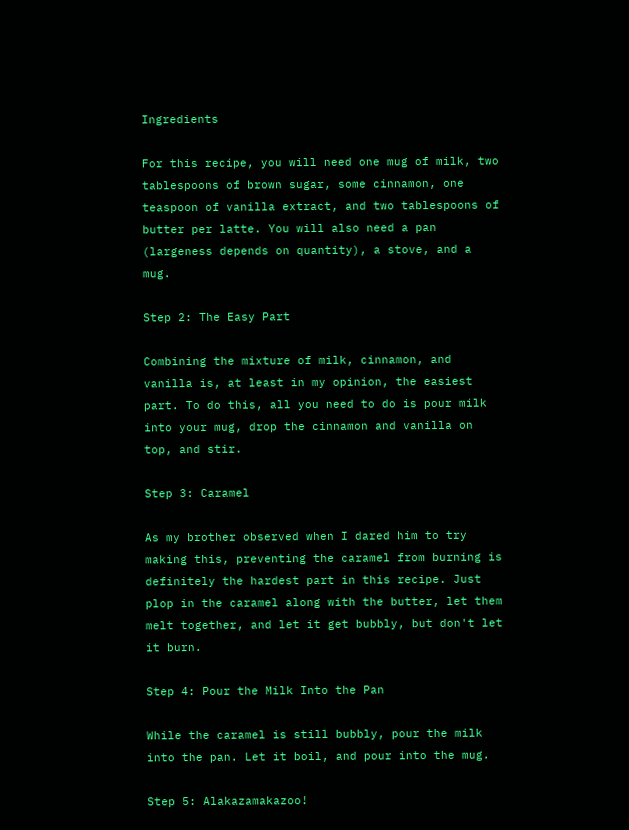Ingredients

For this recipe, you will need one mug of milk, two tablespoons of brown sugar, some cinnamon, one teaspoon of vanilla extract, and two tablespoons of butter per latte. You will also need a pan (largeness depends on quantity), a stove, and a mug.

Step 2: The Easy Part

Combining the mixture of milk, cinnamon, and vanilla is, at least in my opinion, the easiest part. To do this, all you need to do is pour milk into your mug, drop the cinnamon and vanilla on top, and stir.

Step 3: Caramel

As my brother observed when I dared him to try making this, preventing the caramel from burning is definitely the hardest part in this recipe. Just plop in the caramel along with the butter, let them melt together, and let it get bubbly, but don't let it burn.

Step 4: Pour the Milk Into the Pan

While the caramel is still bubbly, pour the milk into the pan. Let it boil, and pour into the mug.

Step 5: Alakazamakazoo!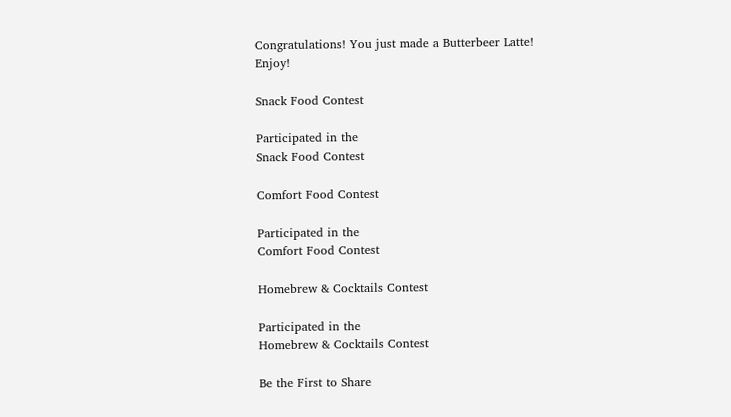Congratulations! You just made a Butterbeer Latte! Enjoy!

Snack Food Contest

Participated in the
Snack Food Contest

Comfort Food Contest

Participated in the
Comfort Food Contest

Homebrew & Cocktails Contest

Participated in the
Homebrew & Cocktails Contest

Be the First to Share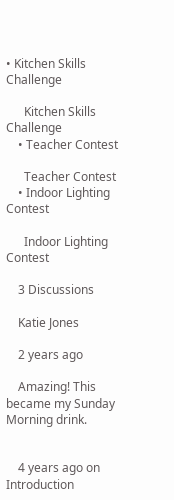• Kitchen Skills Challenge

      Kitchen Skills Challenge
    • Teacher Contest

      Teacher Contest
    • Indoor Lighting Contest

      Indoor Lighting Contest

    3 Discussions

    Katie Jones

    2 years ago

    Amazing! This became my Sunday Morning drink.


    4 years ago on Introduction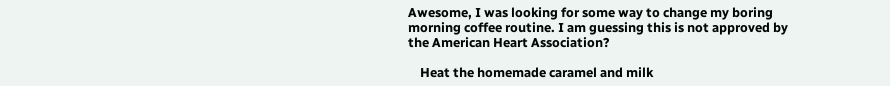Awesome, I was looking for some way to change my boring morning coffee routine. I am guessing this is not approved by the American Heart Association?

    Heat the homemade caramel and milk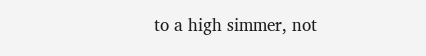to a high simmer, not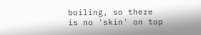boiling, so there is no 'skin' on top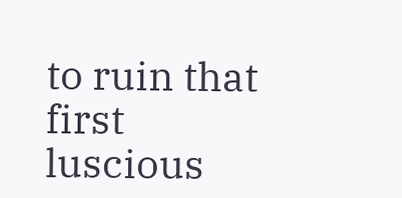to ruin that first luscious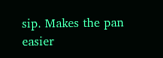sip. Makes the pan easier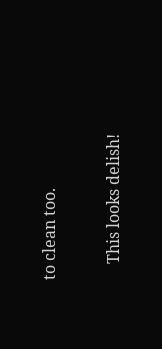to clean too.

    This looks delish!